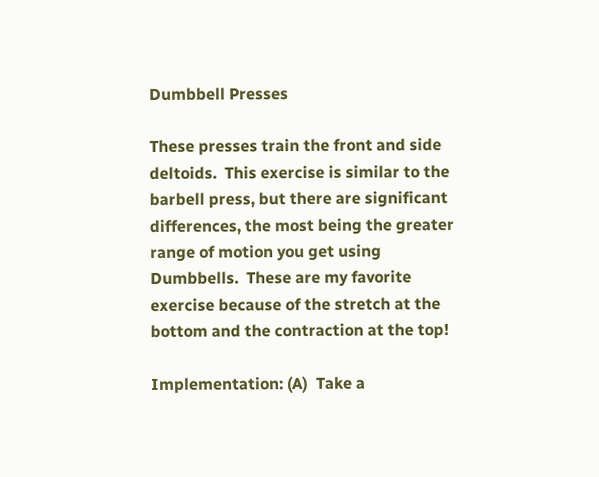Dumbbell Presses

These presses train the front and side deltoids.  This exercise is similar to the barbell press, but there are significant differences, the most being the greater range of motion you get using Dumbbells.  These are my favorite exercise because of the stretch at the bottom and the contraction at the top!

Implementation: (A)  Take a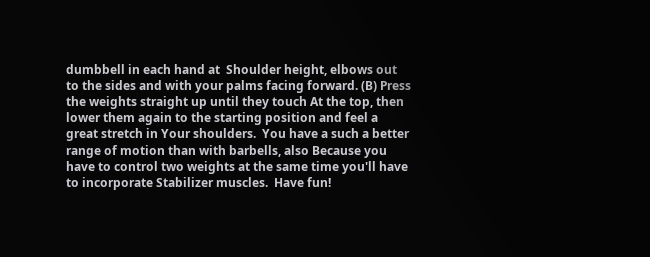dumbbell in each hand at  Shoulder height, elbows out to the sides and with your palms facing forward. (B) Press the weights straight up until they touch At the top, then lower them again to the starting position and feel a great stretch in Your shoulders.  You have a such a better range of motion than with barbells, also Because you have to control two weights at the same time you'll have to incorporate Stabilizer muscles.  Have fun!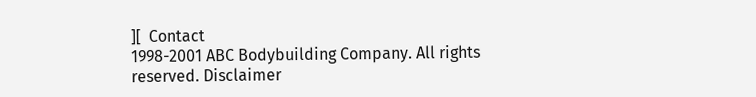][  Contact
1998-2001 ABC Bodybuilding Company. All rights reserved. Disclaimer